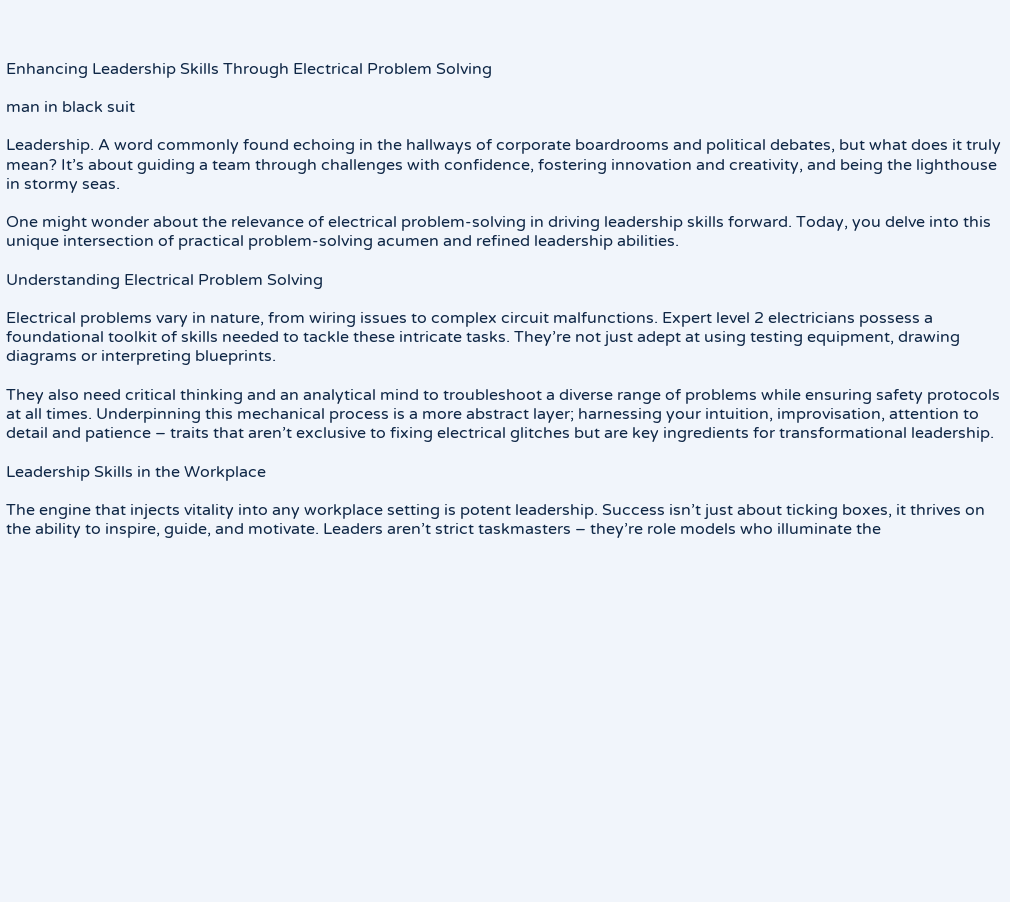Enhancing Leadership Skills Through Electrical Problem Solving

man in black suit

Leadership. A word commonly found echoing in the hallways of corporate boardrooms and political debates, but what does it truly mean? It’s about guiding a team through challenges with confidence, fostering innovation and creativity, and being the lighthouse in stormy seas.

One might wonder about the relevance of electrical problem-solving in driving leadership skills forward. Today, you delve into this unique intersection of practical problem-solving acumen and refined leadership abilities.

Understanding Electrical Problem Solving

Electrical problems vary in nature, from wiring issues to complex circuit malfunctions. Expert level 2 electricians possess a foundational toolkit of skills needed to tackle these intricate tasks. They’re not just adept at using testing equipment, drawing diagrams or interpreting blueprints.

They also need critical thinking and an analytical mind to troubleshoot a diverse range of problems while ensuring safety protocols at all times. Underpinning this mechanical process is a more abstract layer; harnessing your intuition, improvisation, attention to detail and patience – traits that aren’t exclusive to fixing electrical glitches but are key ingredients for transformational leadership.

Leadership Skills in the Workplace

The engine that injects vitality into any workplace setting is potent leadership. Success isn’t just about ticking boxes, it thrives on the ability to inspire, guide, and motivate. Leaders aren’t strict taskmasters – they’re role models who illuminate the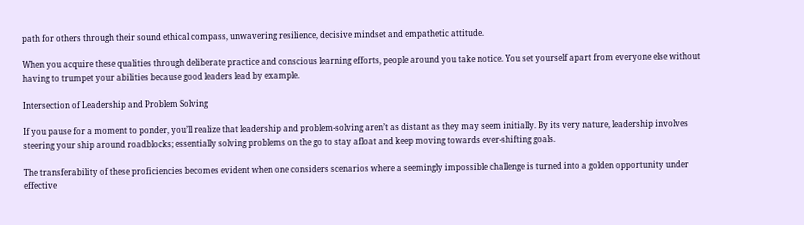path for others through their sound ethical compass, unwavering resilience, decisive mindset and empathetic attitude.

When you acquire these qualities through deliberate practice and conscious learning efforts, people around you take notice. You set yourself apart from everyone else without having to trumpet your abilities because good leaders lead by example.

Intersection of Leadership and Problem Solving

If you pause for a moment to ponder, you’ll realize that leadership and problem-solving aren’t as distant as they may seem initially. By its very nature, leadership involves steering your ship around roadblocks; essentially solving problems on the go to stay afloat and keep moving towards ever-shifting goals.

The transferability of these proficiencies becomes evident when one considers scenarios where a seemingly impossible challenge is turned into a golden opportunity under effective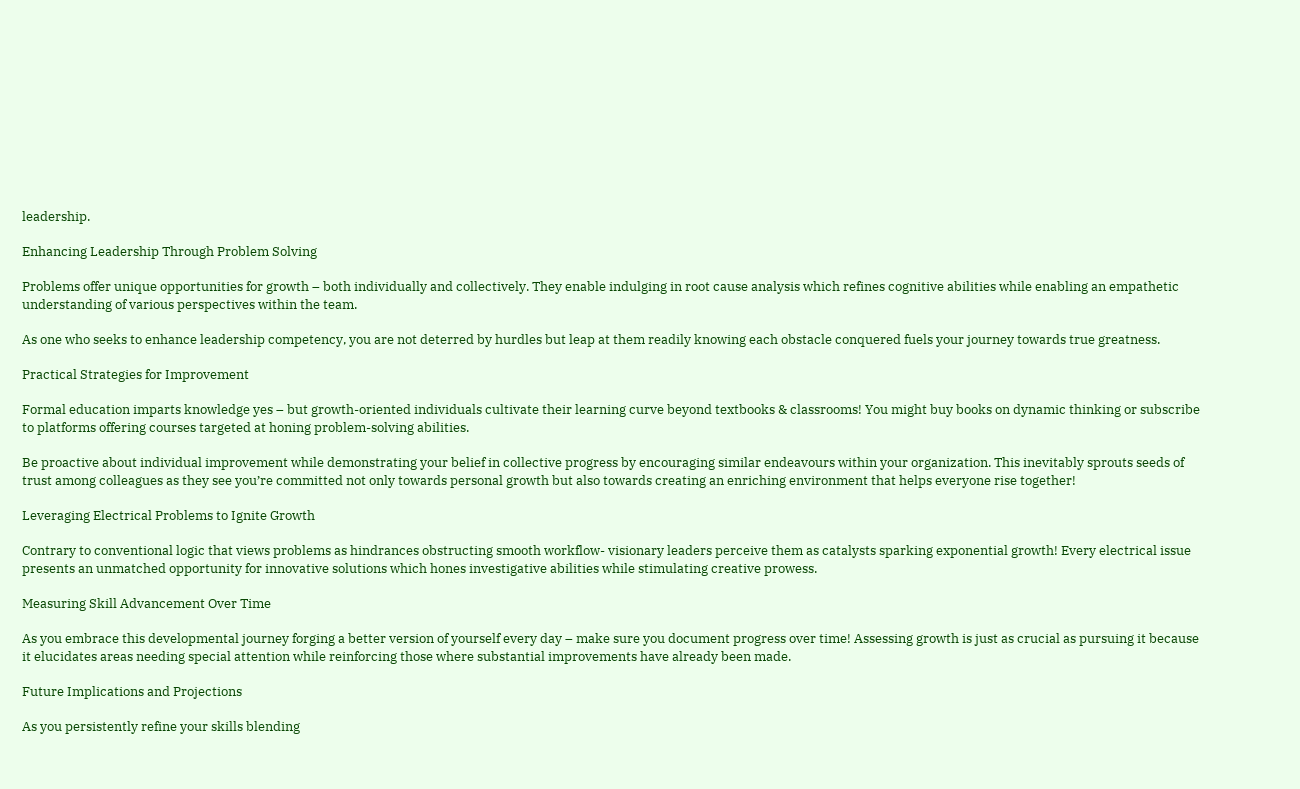leadership.

Enhancing Leadership Through Problem Solving

Problems offer unique opportunities for growth – both individually and collectively. They enable indulging in root cause analysis which refines cognitive abilities while enabling an empathetic understanding of various perspectives within the team.

As one who seeks to enhance leadership competency, you are not deterred by hurdles but leap at them readily knowing each obstacle conquered fuels your journey towards true greatness.

Practical Strategies for Improvement

Formal education imparts knowledge yes – but growth-oriented individuals cultivate their learning curve beyond textbooks & classrooms! You might buy books on dynamic thinking or subscribe to platforms offering courses targeted at honing problem-solving abilities.

Be proactive about individual improvement while demonstrating your belief in collective progress by encouraging similar endeavours within your organization. This inevitably sprouts seeds of trust among colleagues as they see you’re committed not only towards personal growth but also towards creating an enriching environment that helps everyone rise together!

Leveraging Electrical Problems to Ignite Growth

Contrary to conventional logic that views problems as hindrances obstructing smooth workflow- visionary leaders perceive them as catalysts sparking exponential growth! Every electrical issue presents an unmatched opportunity for innovative solutions which hones investigative abilities while stimulating creative prowess.

Measuring Skill Advancement Over Time

As you embrace this developmental journey forging a better version of yourself every day – make sure you document progress over time! Assessing growth is just as crucial as pursuing it because it elucidates areas needing special attention while reinforcing those where substantial improvements have already been made.

Future Implications and Projections

As you persistently refine your skills blending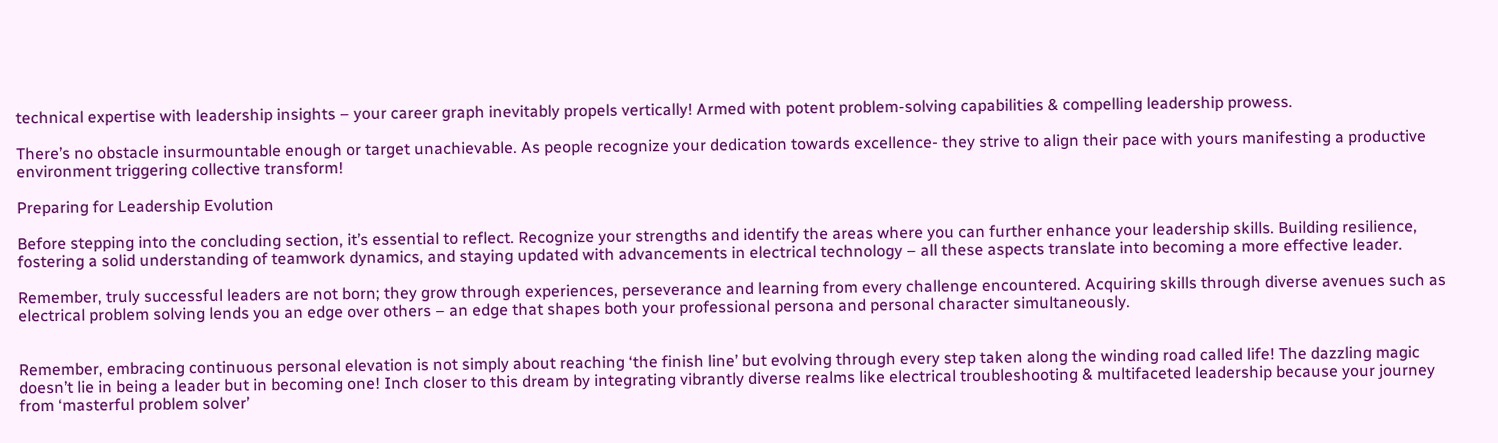technical expertise with leadership insights – your career graph inevitably propels vertically! Armed with potent problem-solving capabilities & compelling leadership prowess.

There’s no obstacle insurmountable enough or target unachievable. As people recognize your dedication towards excellence- they strive to align their pace with yours manifesting a productive environment triggering collective transform!

Preparing for Leadership Evolution

Before stepping into the concluding section, it’s essential to reflect. Recognize your strengths and identify the areas where you can further enhance your leadership skills. Building resilience, fostering a solid understanding of teamwork dynamics, and staying updated with advancements in electrical technology – all these aspects translate into becoming a more effective leader.

Remember, truly successful leaders are not born; they grow through experiences, perseverance and learning from every challenge encountered. Acquiring skills through diverse avenues such as electrical problem solving lends you an edge over others – an edge that shapes both your professional persona and personal character simultaneously.


Remember, embracing continuous personal elevation is not simply about reaching ‘the finish line’ but evolving through every step taken along the winding road called life! The dazzling magic doesn’t lie in being a leader but in becoming one! Inch closer to this dream by integrating vibrantly diverse realms like electrical troubleshooting & multifaceted leadership because your journey from ‘masterful problem solver’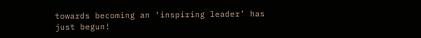towards becoming an ‘inspiring leader’ has just begun!